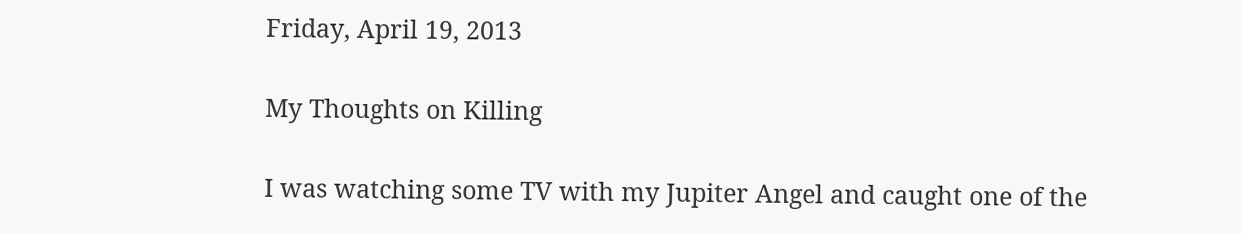Friday, April 19, 2013

My Thoughts on Killing

I was watching some TV with my Jupiter Angel and caught one of the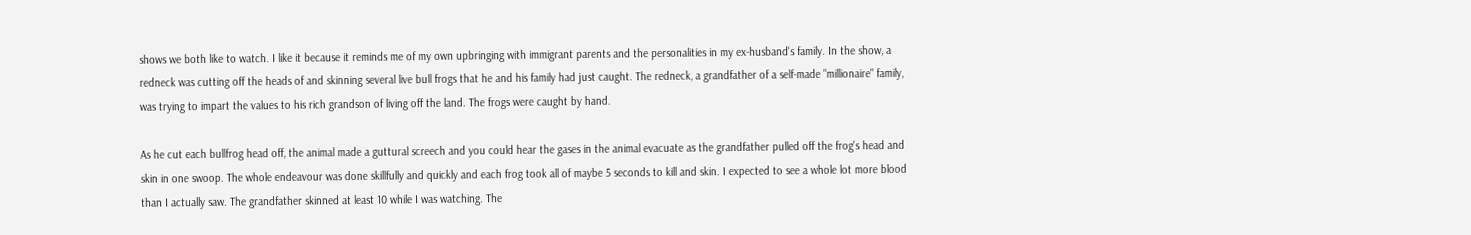shows we both like to watch. I like it because it reminds me of my own upbringing with immigrant parents and the personalities in my ex-husband's family. In the show, a redneck was cutting off the heads of and skinning several live bull frogs that he and his family had just caught. The redneck, a grandfather of a self-made "millionaire" family, was trying to impart the values to his rich grandson of living off the land. The frogs were caught by hand.

As he cut each bullfrog head off, the animal made a guttural screech and you could hear the gases in the animal evacuate as the grandfather pulled off the frog's head and skin in one swoop. The whole endeavour was done skillfully and quickly and each frog took all of maybe 5 seconds to kill and skin. I expected to see a whole lot more blood than I actually saw. The grandfather skinned at least 10 while I was watching. The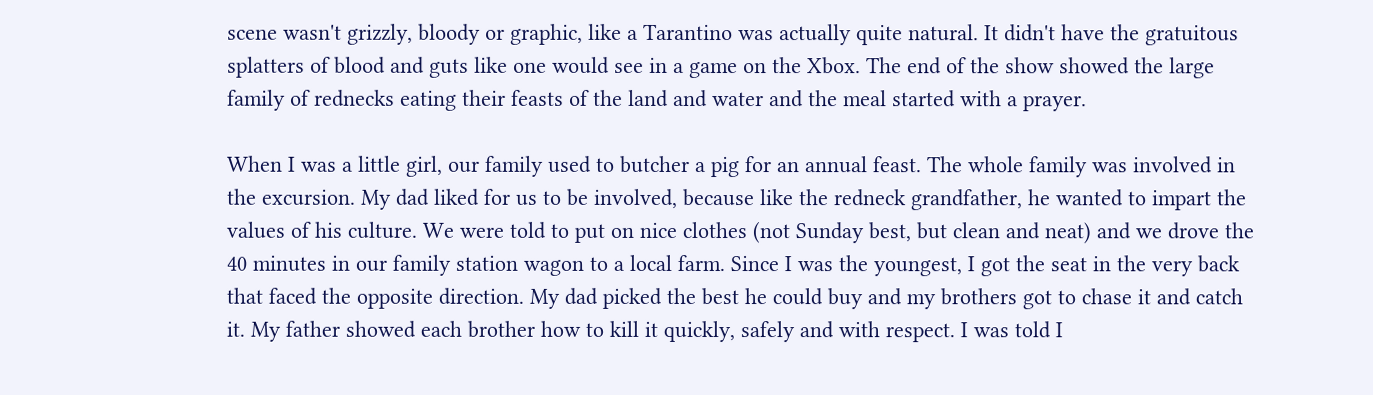scene wasn't grizzly, bloody or graphic, like a Tarantino was actually quite natural. It didn't have the gratuitous splatters of blood and guts like one would see in a game on the Xbox. The end of the show showed the large family of rednecks eating their feasts of the land and water and the meal started with a prayer.

When I was a little girl, our family used to butcher a pig for an annual feast. The whole family was involved in the excursion. My dad liked for us to be involved, because like the redneck grandfather, he wanted to impart the values of his culture. We were told to put on nice clothes (not Sunday best, but clean and neat) and we drove the 40 minutes in our family station wagon to a local farm. Since I was the youngest, I got the seat in the very back that faced the opposite direction. My dad picked the best he could buy and my brothers got to chase it and catch it. My father showed each brother how to kill it quickly, safely and with respect. I was told I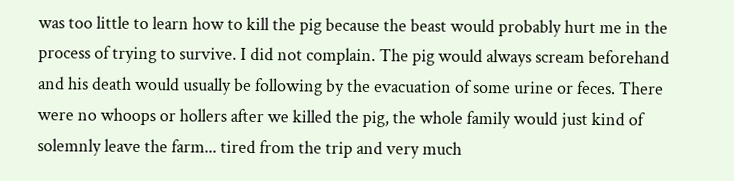was too little to learn how to kill the pig because the beast would probably hurt me in the process of trying to survive. I did not complain. The pig would always scream beforehand and his death would usually be following by the evacuation of some urine or feces. There were no whoops or hollers after we killed the pig, the whole family would just kind of solemnly leave the farm... tired from the trip and very much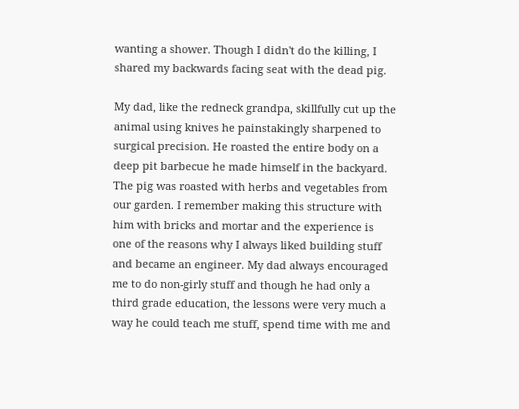wanting a shower. Though I didn't do the killing, I shared my backwards facing seat with the dead pig.

My dad, like the redneck grandpa, skillfully cut up the animal using knives he painstakingly sharpened to surgical precision. He roasted the entire body on a deep pit barbecue he made himself in the backyard. The pig was roasted with herbs and vegetables from our garden. I remember making this structure with him with bricks and mortar and the experience is one of the reasons why I always liked building stuff and became an engineer. My dad always encouraged me to do non-girly stuff and though he had only a third grade education, the lessons were very much a way he could teach me stuff, spend time with me and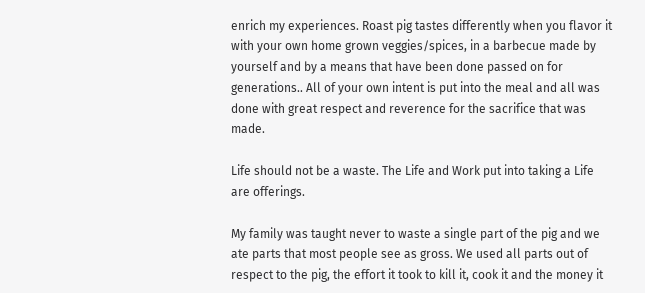enrich my experiences. Roast pig tastes differently when you flavor it with your own home grown veggies/spices, in a barbecue made by yourself and by a means that have been done passed on for generations.. All of your own intent is put into the meal and all was done with great respect and reverence for the sacrifice that was made.

Life should not be a waste. The Life and Work put into taking a Life are offerings.

My family was taught never to waste a single part of the pig and we ate parts that most people see as gross. We used all parts out of respect to the pig, the effort it took to kill it, cook it and the money it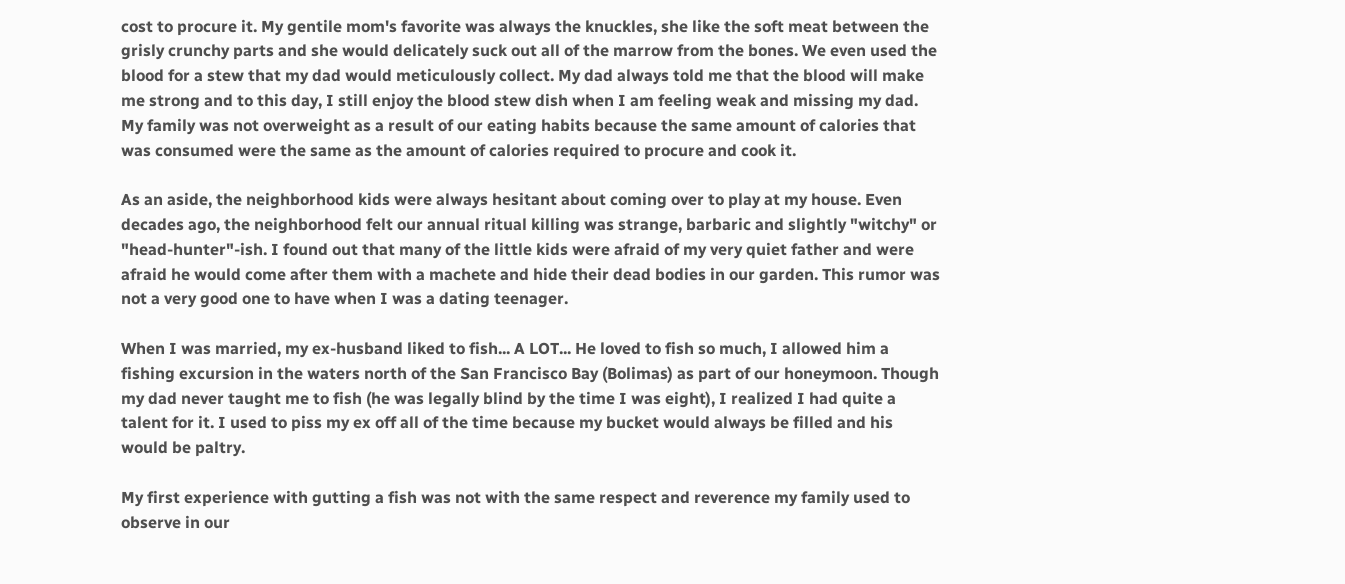cost to procure it. My gentile mom's favorite was always the knuckles, she like the soft meat between the grisly crunchy parts and she would delicately suck out all of the marrow from the bones. We even used the blood for a stew that my dad would meticulously collect. My dad always told me that the blood will make me strong and to this day, I still enjoy the blood stew dish when I am feeling weak and missing my dad. My family was not overweight as a result of our eating habits because the same amount of calories that was consumed were the same as the amount of calories required to procure and cook it.

As an aside, the neighborhood kids were always hesitant about coming over to play at my house. Even decades ago, the neighborhood felt our annual ritual killing was strange, barbaric and slightly "witchy" or "head-hunter"-ish. I found out that many of the little kids were afraid of my very quiet father and were afraid he would come after them with a machete and hide their dead bodies in our garden. This rumor was not a very good one to have when I was a dating teenager.

When I was married, my ex-husband liked to fish... A LOT... He loved to fish so much, I allowed him a fishing excursion in the waters north of the San Francisco Bay (Bolimas) as part of our honeymoon. Though my dad never taught me to fish (he was legally blind by the time I was eight), I realized I had quite a talent for it. I used to piss my ex off all of the time because my bucket would always be filled and his would be paltry.

My first experience with gutting a fish was not with the same respect and reverence my family used to observe in our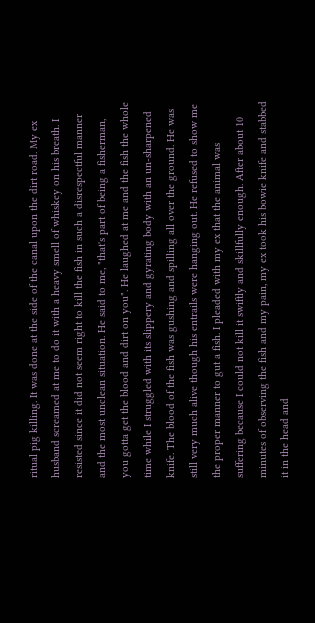ritual pig killing. It was done at the side of the canal upon the dirt road. My ex husband screamed at me to do it with a heavy smell of whiskey on his breath. I resisted since it did not seem right to kill the fish in such a disrespectful manner and the most unclean situation. He said to me, "that's part of being a fisherman, you gotta get the blood and dirt on you". He laughed at me and the fish the whole time while I struggled with its slippery and gyrating body with an un-sharpened knife. The blood of the fish was gushing and spilling all over the ground. He was still very much alive though his entrails were hanging out. He refused to show me the proper manner to gut a fish. I pleaded with my ex that the animal was suffering because I could not kill it swiftly and skillfully enough. After about 10 minutes of observing the fish and my pain, my ex took his bowie knife and stabbed it in the head and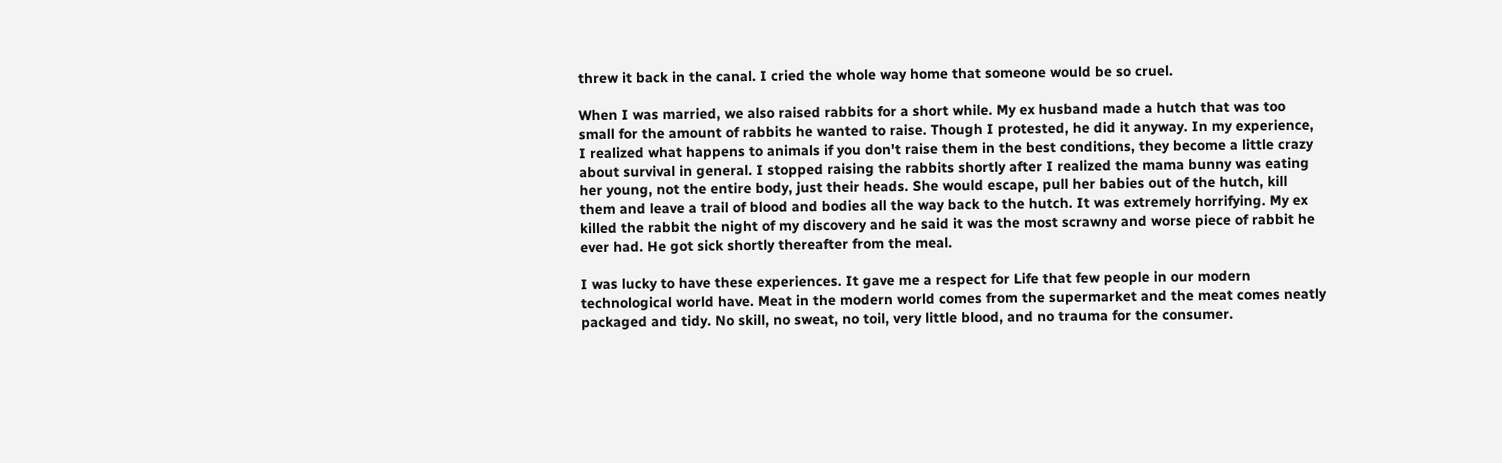threw it back in the canal. I cried the whole way home that someone would be so cruel.

When I was married, we also raised rabbits for a short while. My ex husband made a hutch that was too small for the amount of rabbits he wanted to raise. Though I protested, he did it anyway. In my experience, I realized what happens to animals if you don't raise them in the best conditions, they become a little crazy about survival in general. I stopped raising the rabbits shortly after I realized the mama bunny was eating her young, not the entire body, just their heads. She would escape, pull her babies out of the hutch, kill them and leave a trail of blood and bodies all the way back to the hutch. It was extremely horrifying. My ex killed the rabbit the night of my discovery and he said it was the most scrawny and worse piece of rabbit he ever had. He got sick shortly thereafter from the meal.

I was lucky to have these experiences. It gave me a respect for Life that few people in our modern technological world have. Meat in the modern world comes from the supermarket and the meat comes neatly packaged and tidy. No skill, no sweat, no toil, very little blood, and no trauma for the consumer.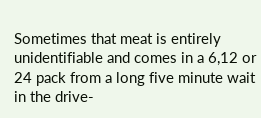Sometimes that meat is entirely unidentifiable and comes in a 6,12 or 24 pack from a long five minute wait in the drive-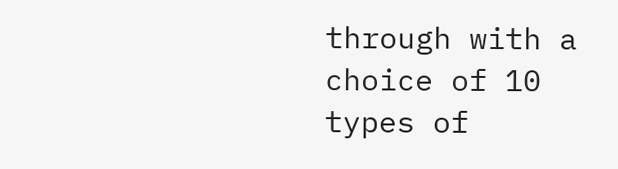through with a choice of 10 types of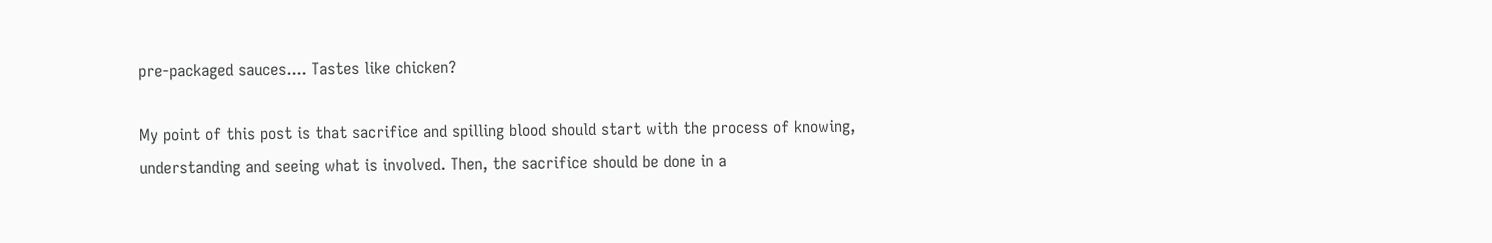pre-packaged sauces.... Tastes like chicken?

My point of this post is that sacrifice and spilling blood should start with the process of knowing, understanding and seeing what is involved. Then, the sacrifice should be done in a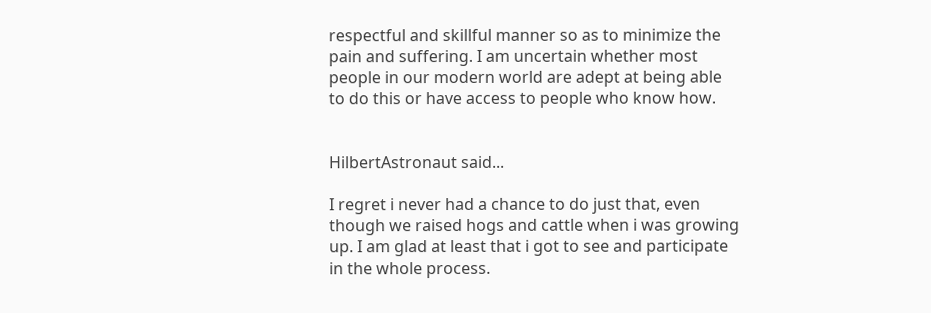respectful and skillful manner so as to minimize the pain and suffering. I am uncertain whether most people in our modern world are adept at being able to do this or have access to people who know how.


HilbertAstronaut said...

I regret i never had a chance to do just that, even though we raised hogs and cattle when i was growing up. I am glad at least that i got to see and participate in the whole process.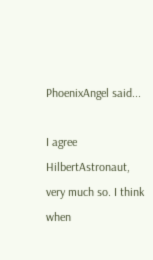PhoenixAngel said...

I agree HilbertAstronaut, very much so. I think when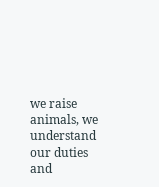we raise animals, we understand our duties and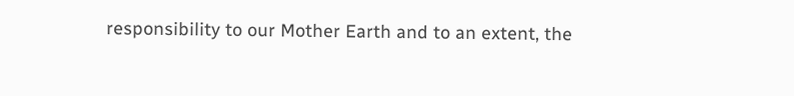responsibility to our Mother Earth and to an extent, the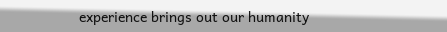experience brings out our humanity